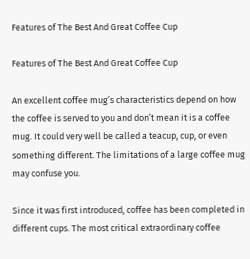Features of The Best And Great Coffee Cup

Features of The Best And Great Coffee Cup

An excellent coffee mug’s characteristics depend on how the coffee is served to you and don’t mean it is a coffee mug. It could very well be called a teacup, cup, or even something different. The limitations of a large coffee mug may confuse you.

Since it was first introduced, coffee has been completed in different cups. The most critical extraordinary coffee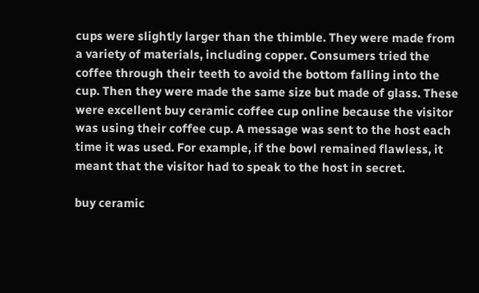cups were slightly larger than the thimble. They were made from a variety of materials, including copper. Consumers tried the coffee through their teeth to avoid the bottom falling into the cup. Then they were made the same size but made of glass. These were excellent buy ceramic coffee cup online because the visitor was using their coffee cup. A message was sent to the host each time it was used. For example, if the bowl remained flawless, it meant that the visitor had to speak to the host in secret.

buy ceramic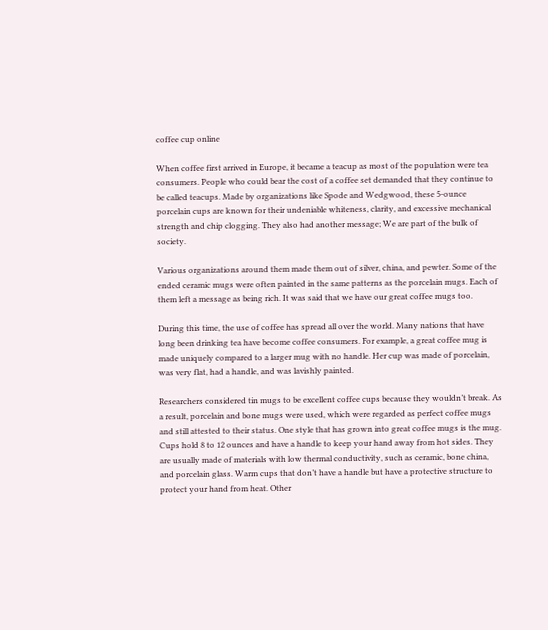coffee cup online

When coffee first arrived in Europe, it became a teacup as most of the population were tea consumers. People who could bear the cost of a coffee set demanded that they continue to be called teacups. Made by organizations like Spode and Wedgwood, these 5-ounce porcelain cups are known for their undeniable whiteness, clarity, and excessive mechanical strength and chip clogging. They also had another message; We are part of the bulk of society.

Various organizations around them made them out of silver, china, and pewter. Some of the ended ceramic mugs were often painted in the same patterns as the porcelain mugs. Each of them left a message as being rich. It was said that we have our great coffee mugs too.

During this time, the use of coffee has spread all over the world. Many nations that have long been drinking tea have become coffee consumers. For example, a great coffee mug is made uniquely compared to a larger mug with no handle. Her cup was made of porcelain, was very flat, had a handle, and was lavishly painted.

Researchers considered tin mugs to be excellent coffee cups because they wouldn’t break. As a result, porcelain and bone mugs were used, which were regarded as perfect coffee mugs and still attested to their status. One style that has grown into great coffee mugs is the mug. Cups hold 8 to 12 ounces and have a handle to keep your hand away from hot sides. They are usually made of materials with low thermal conductivity, such as ceramic, bone china, and porcelain glass. Warm cups that don’t have a handle but have a protective structure to protect your hand from heat. Other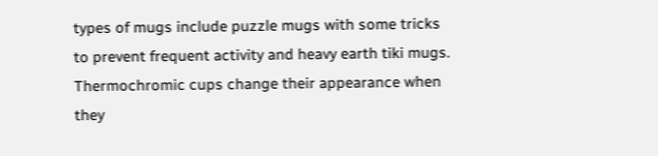types of mugs include puzzle mugs with some tricks to prevent frequent activity and heavy earth tiki mugs. Thermochromic cups change their appearance when they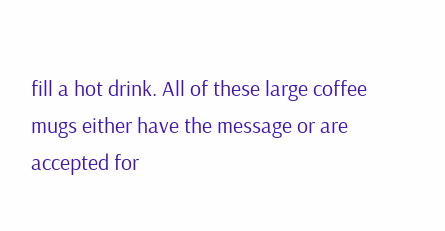fill a hot drink. All of these large coffee mugs either have the message or are accepted for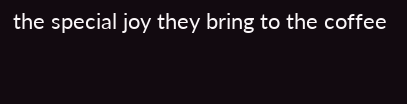the special joy they bring to the coffee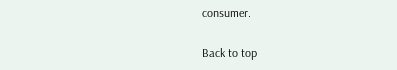consumer.

Back to top